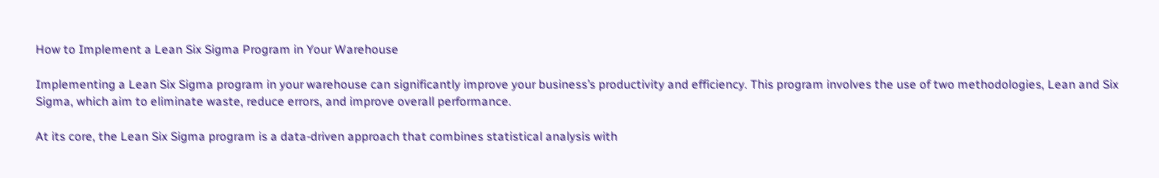How to Implement a Lean Six Sigma Program in Your Warehouse

Implementing a Lean Six Sigma program in your warehouse can significantly improve your business’s productivity and efficiency. This program involves the use of two methodologies, Lean and Six Sigma, which aim to eliminate waste, reduce errors, and improve overall performance.

At its core, the Lean Six Sigma program is a data-driven approach that combines statistical analysis with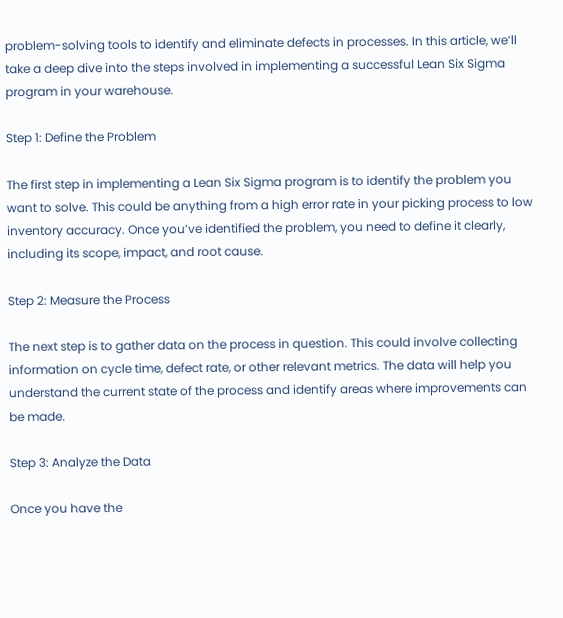problem-solving tools to identify and eliminate defects in processes. In this article, we’ll take a deep dive into the steps involved in implementing a successful Lean Six Sigma program in your warehouse.

Step 1: Define the Problem

The first step in implementing a Lean Six Sigma program is to identify the problem you want to solve. This could be anything from a high error rate in your picking process to low inventory accuracy. Once you’ve identified the problem, you need to define it clearly, including its scope, impact, and root cause.

Step 2: Measure the Process

The next step is to gather data on the process in question. This could involve collecting information on cycle time, defect rate, or other relevant metrics. The data will help you understand the current state of the process and identify areas where improvements can be made.

Step 3: Analyze the Data

Once you have the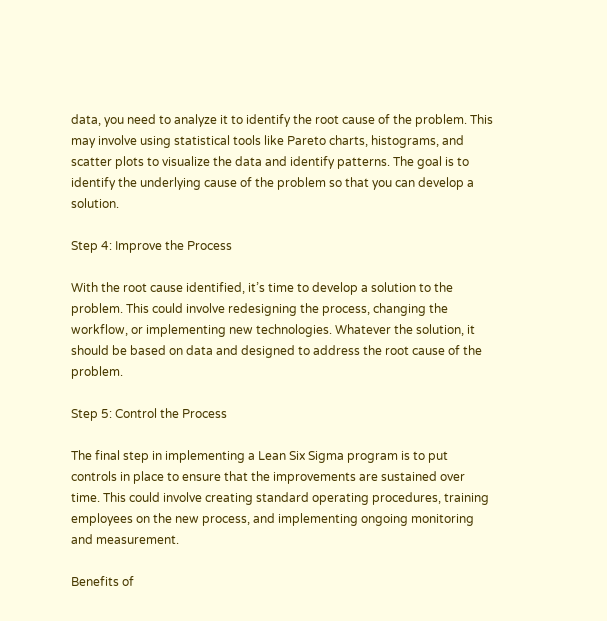data, you need to analyze it to identify the root cause of the problem. This may involve using statistical tools like Pareto charts, histograms, and scatter plots to visualize the data and identify patterns. The goal is to identify the underlying cause of the problem so that you can develop a solution.

Step 4: Improve the Process

With the root cause identified, it’s time to develop a solution to the problem. This could involve redesigning the process, changing the workflow, or implementing new technologies. Whatever the solution, it should be based on data and designed to address the root cause of the problem.

Step 5: Control the Process

The final step in implementing a Lean Six Sigma program is to put controls in place to ensure that the improvements are sustained over time. This could involve creating standard operating procedures, training employees on the new process, and implementing ongoing monitoring and measurement.

Benefits of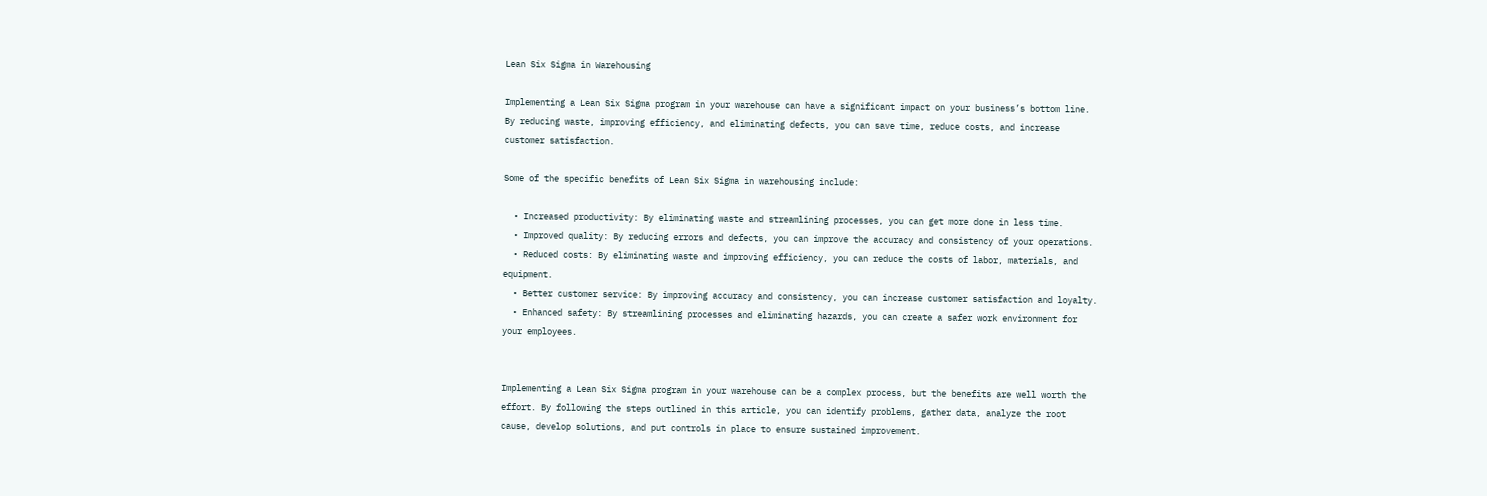Lean Six Sigma in Warehousing

Implementing a Lean Six Sigma program in your warehouse can have a significant impact on your business’s bottom line. By reducing waste, improving efficiency, and eliminating defects, you can save time, reduce costs, and increase customer satisfaction.

Some of the specific benefits of Lean Six Sigma in warehousing include:

  • Increased productivity: By eliminating waste and streamlining processes, you can get more done in less time.
  • Improved quality: By reducing errors and defects, you can improve the accuracy and consistency of your operations.
  • Reduced costs: By eliminating waste and improving efficiency, you can reduce the costs of labor, materials, and equipment.
  • Better customer service: By improving accuracy and consistency, you can increase customer satisfaction and loyalty.
  • Enhanced safety: By streamlining processes and eliminating hazards, you can create a safer work environment for your employees.


Implementing a Lean Six Sigma program in your warehouse can be a complex process, but the benefits are well worth the effort. By following the steps outlined in this article, you can identify problems, gather data, analyze the root cause, develop solutions, and put controls in place to ensure sustained improvement.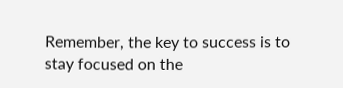Remember, the key to success is to stay focused on the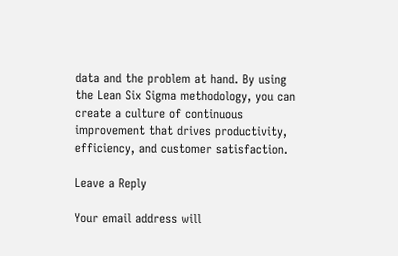data and the problem at hand. By using the Lean Six Sigma methodology, you can create a culture of continuous improvement that drives productivity, efficiency, and customer satisfaction.

Leave a Reply

Your email address will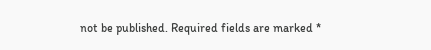not be published. Required fields are marked *